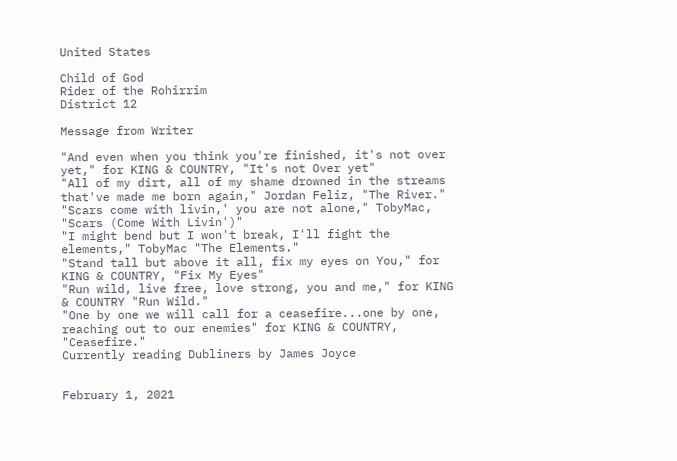United States

Child of God
Rider of the Rohirrim
District 12

Message from Writer

"And even when you think you're finished, it's not over yet," for KING & COUNTRY, "It's not Over yet"
"All of my dirt, all of my shame drowned in the streams that've made me born again," Jordan Feliz, "The River."
"Scars come with livin,' you are not alone," TobyMac, "Scars (Come With Livin')"
"I might bend but I won't break, I'll fight the elements," TobyMac "The Elements."
"Stand tall but above it all, fix my eyes on You," for KING & COUNTRY, "Fix My Eyes"
"Run wild, live free, love strong, you and me," for KING & COUNTRY "Run Wild."
"One by one we will call for a ceasefire...one by one, reaching out to our enemies" for KING & COUNTRY, "Ceasefire."
Currently reading Dubliners by James Joyce


February 1, 2021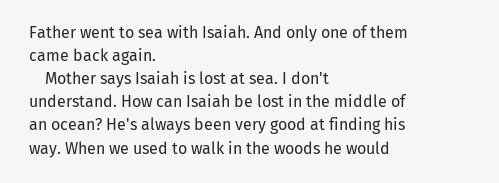Father went to sea with Isaiah. And only one of them came back again.
    Mother says Isaiah is lost at sea. I don't understand. How can Isaiah be lost in the middle of an ocean? He's always been very good at finding his way. When we used to walk in the woods he would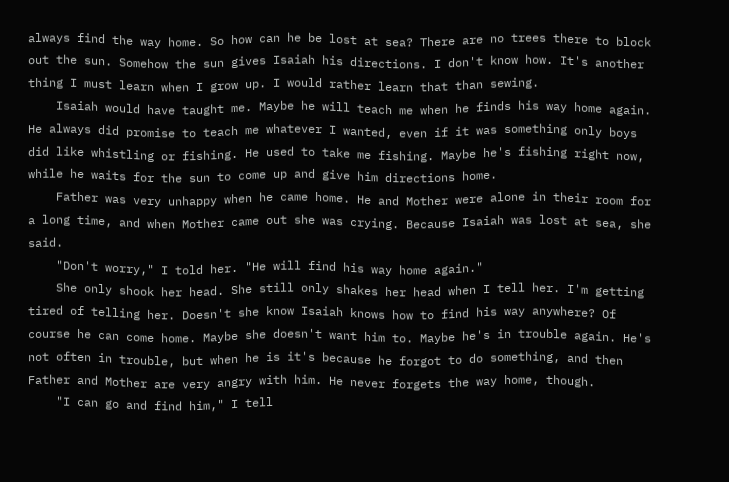always find the way home. So how can he be lost at sea? There are no trees there to block out the sun. Somehow the sun gives Isaiah his directions. I don't know how. It's another thing I must learn when I grow up. I would rather learn that than sewing.
    Isaiah would have taught me. Maybe he will teach me when he finds his way home again. He always did promise to teach me whatever I wanted, even if it was something only boys did like whistling or fishing. He used to take me fishing. Maybe he's fishing right now, while he waits for the sun to come up and give him directions home.
    Father was very unhappy when he came home. He and Mother were alone in their room for a long time, and when Mother came out she was crying. Because Isaiah was lost at sea, she said.
    "Don't worry," I told her. "He will find his way home again."
    She only shook her head. She still only shakes her head when I tell her. I'm getting tired of telling her. Doesn't she know Isaiah knows how to find his way anywhere? Of course he can come home. Maybe she doesn't want him to. Maybe he's in trouble again. He's not often in trouble, but when he is it's because he forgot to do something, and then Father and Mother are very angry with him. He never forgets the way home, though.
    "I can go and find him," I tell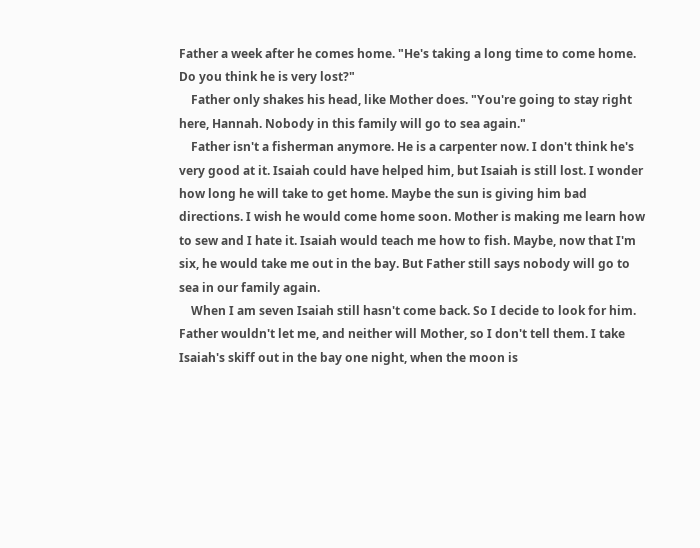Father a week after he comes home. "He's taking a long time to come home. Do you think he is very lost?"
    Father only shakes his head, like Mother does. "You're going to stay right here, Hannah. Nobody in this family will go to sea again."
    Father isn't a fisherman anymore. He is a carpenter now. I don't think he's very good at it. Isaiah could have helped him, but Isaiah is still lost. I wonder how long he will take to get home. Maybe the sun is giving him bad directions. I wish he would come home soon. Mother is making me learn how to sew and I hate it. Isaiah would teach me how to fish. Maybe, now that I'm six, he would take me out in the bay. But Father still says nobody will go to sea in our family again.
    When I am seven Isaiah still hasn't come back. So I decide to look for him. Father wouldn't let me, and neither will Mother, so I don't tell them. I take Isaiah's skiff out in the bay one night, when the moon is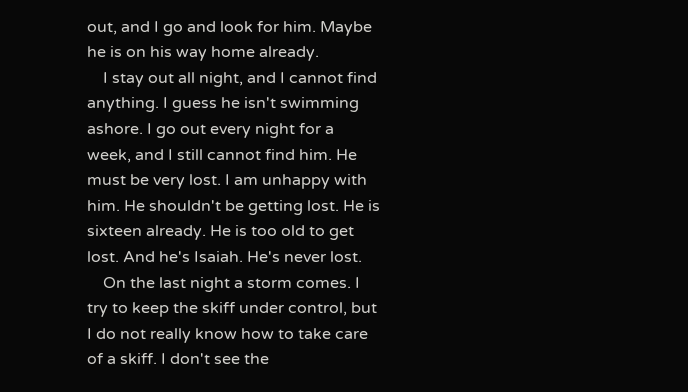out, and I go and look for him. Maybe he is on his way home already.
    I stay out all night, and I cannot find anything. I guess he isn't swimming ashore. I go out every night for a week, and I still cannot find him. He must be very lost. I am unhappy with him. He shouldn't be getting lost. He is sixteen already. He is too old to get lost. And he's Isaiah. He's never lost.
    On the last night a storm comes. I try to keep the skiff under control, but I do not really know how to take care of a skiff. I don't see the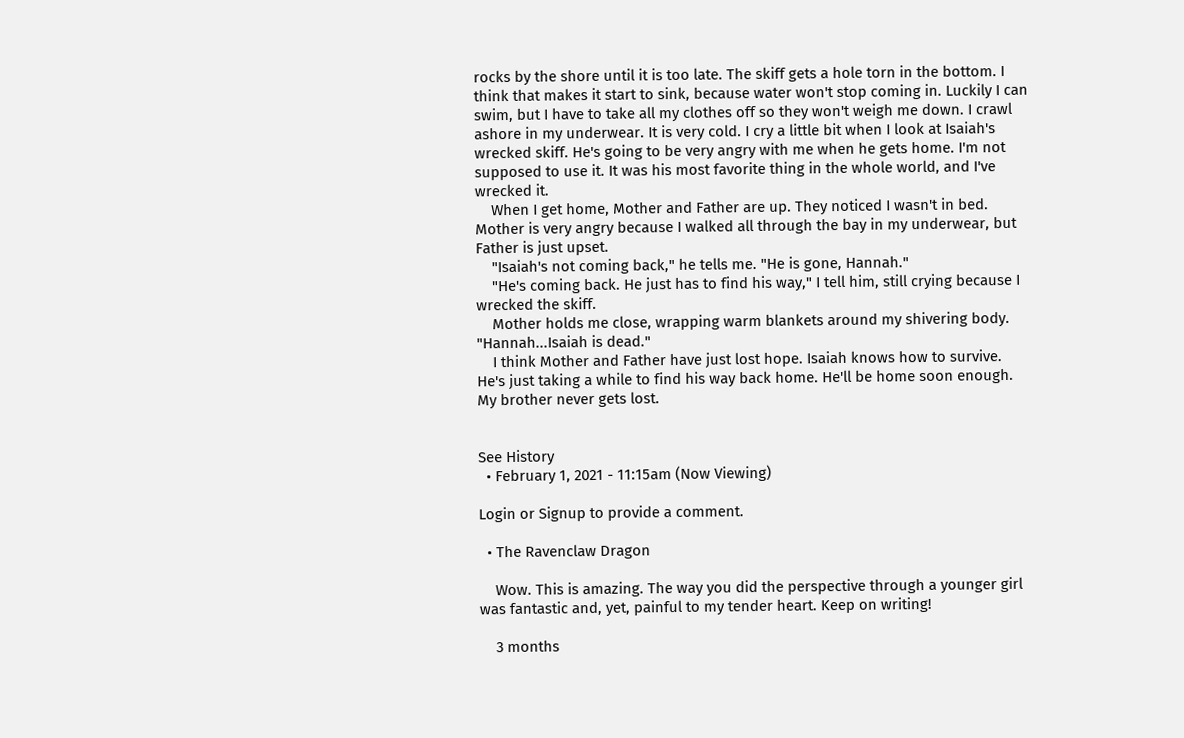rocks by the shore until it is too late. The skiff gets a hole torn in the bottom. I think that makes it start to sink, because water won't stop coming in. Luckily I can swim, but I have to take all my clothes off so they won't weigh me down. I crawl ashore in my underwear. It is very cold. I cry a little bit when I look at Isaiah's wrecked skiff. He's going to be very angry with me when he gets home. I'm not supposed to use it. It was his most favorite thing in the whole world, and I've wrecked it.
    When I get home, Mother and Father are up. They noticed I wasn't in bed. Mother is very angry because I walked all through the bay in my underwear, but Father is just upset.
    "Isaiah's not coming back," he tells me. "He is gone, Hannah."
    "He's coming back. He just has to find his way," I tell him, still crying because I wrecked the skiff.
    Mother holds me close, wrapping warm blankets around my shivering body. "Hannah...Isaiah is dead."
    I think Mother and Father have just lost hope. Isaiah knows how to survive. He's just taking a while to find his way back home. He'll be home soon enough. My brother never gets lost.


See History
  • February 1, 2021 - 11:15am (Now Viewing)

Login or Signup to provide a comment.

  • The Ravenclaw Dragon

    Wow. This is amazing. The way you did the perspective through a younger girl was fantastic and, yet, painful to my tender heart. Keep on writing!

    3 months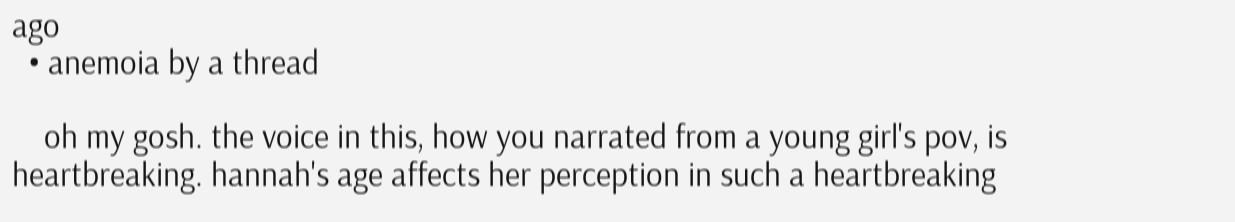ago
  • anemoia by a thread

    oh my gosh. the voice in this, how you narrated from a young girl's pov, is heartbreaking. hannah's age affects her perception in such a heartbreaking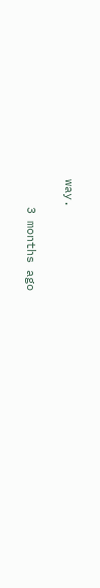way.

    3 months ago